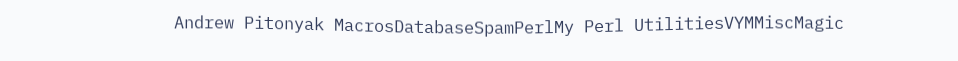Andrew Pitonyak MacrosDatabaseSpamPerlMy Perl UtilitiesVYMMiscMagic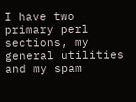I have two primary perl sections, my general utilities and my spam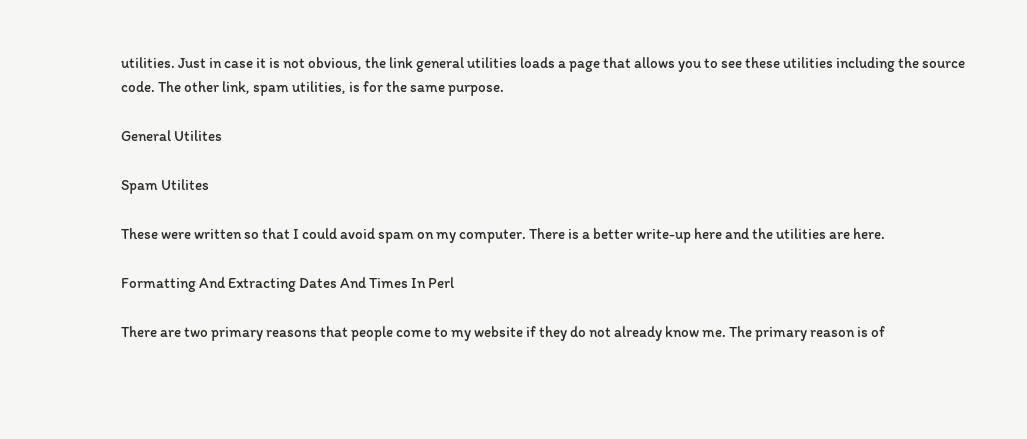utilities. Just in case it is not obvious, the link general utilities loads a page that allows you to see these utilities including the source code. The other link, spam utilities, is for the same purpose.

General Utilites

Spam Utilites

These were written so that I could avoid spam on my computer. There is a better write-up here and the utilities are here.

Formatting And Extracting Dates And Times In Perl

There are two primary reasons that people come to my website if they do not already know me. The primary reason is of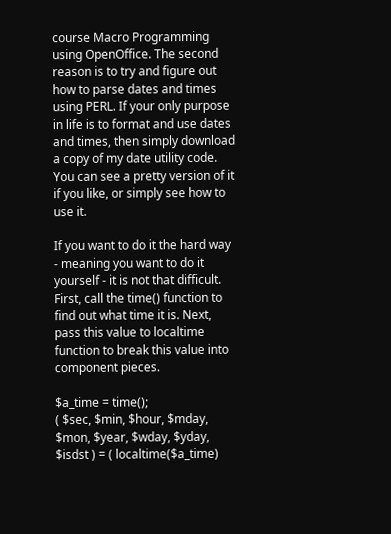course Macro Programming using OpenOffice. The second reason is to try and figure out how to parse dates and times using PERL. If your only purpose in life is to format and use dates and times, then simply download a copy of my date utility code. You can see a pretty version of it if you like, or simply see how to use it.

If you want to do it the hard way - meaning you want to do it yourself - it is not that difficult. First, call the time() function to find out what time it is. Next, pass this value to localtime function to break this value into component pieces.

$a_time = time();
( $sec, $min, $hour, $mday, $mon, $year, $wday, $yday, $isdst ) = ( localtime($a_time)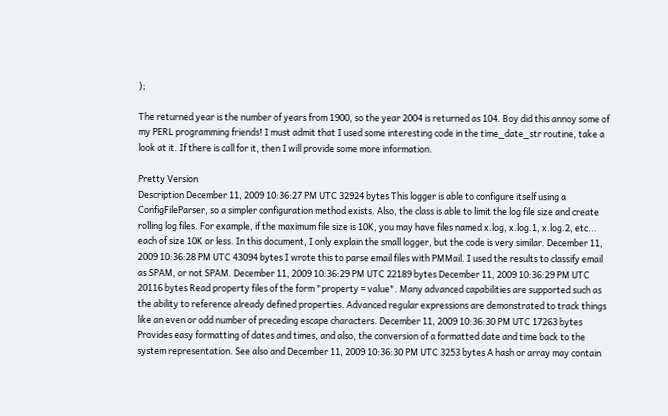);

The returned year is the number of years from 1900, so the year 2004 is returned as 104. Boy did this annoy some of my PERL programming friends! I must admit that I used some interesting code in the time_date_str routine, take a look at it. If there is call for it, then I will provide some more information.

Pretty Version
Description December 11, 2009 10:36:27 PM UTC 32924 bytes This logger is able to configure itself using a ConfigFileParser, so a simpler configuration method exists. Also, the class is able to limit the log file size and create rolling log files. For example, if the maximum file size is 10K, you may have files named x.log, x.log.1, x.log.2, etc... each of size 10K or less. In this document, I only explain the small logger, but the code is very similar. December 11, 2009 10:36:28 PM UTC 43094 bytes I wrote this to parse email files with PMMail. I used the results to classify email as SPAM, or not SPAM. December 11, 2009 10:36:29 PM UTC 22189 bytes December 11, 2009 10:36:29 PM UTC 20116 bytes Read property files of the form "property = value". Many advanced capabilities are supported such as the ability to reference already defined properties. Advanced regular expressions are demonstrated to track things like an even or odd number of preceding escape characters. December 11, 2009 10:36:30 PM UTC 17263 bytes Provides easy formatting of dates and times, and also, the conversion of a formatted date and time back to the system representation. See also and December 11, 2009 10:36:30 PM UTC 3253 bytes A hash or array may contain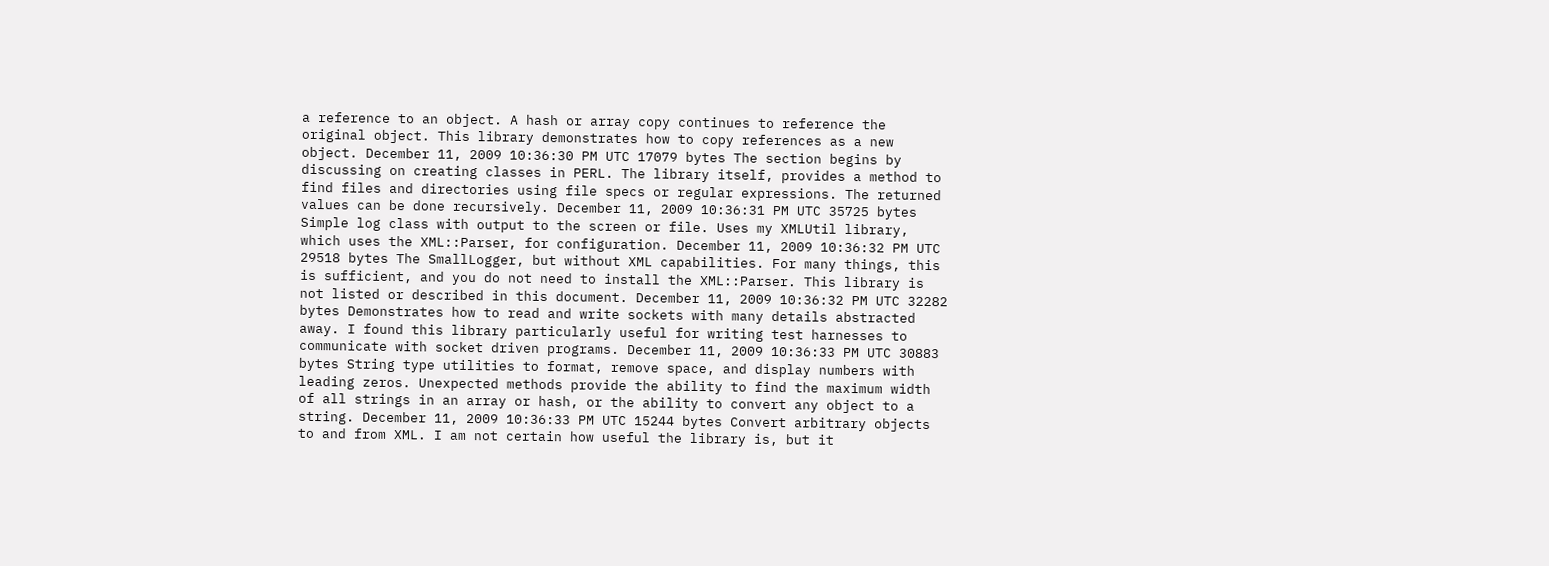a reference to an object. A hash or array copy continues to reference the original object. This library demonstrates how to copy references as a new object. December 11, 2009 10:36:30 PM UTC 17079 bytes The section begins by discussing on creating classes in PERL. The library itself, provides a method to find files and directories using file specs or regular expressions. The returned values can be done recursively. December 11, 2009 10:36:31 PM UTC 35725 bytes Simple log class with output to the screen or file. Uses my XMLUtil library, which uses the XML::Parser, for configuration. December 11, 2009 10:36:32 PM UTC 29518 bytes The SmallLogger, but without XML capabilities. For many things, this is sufficient, and you do not need to install the XML::Parser. This library is not listed or described in this document. December 11, 2009 10:36:32 PM UTC 32282 bytes Demonstrates how to read and write sockets with many details abstracted away. I found this library particularly useful for writing test harnesses to communicate with socket driven programs. December 11, 2009 10:36:33 PM UTC 30883 bytes String type utilities to format, remove space, and display numbers with leading zeros. Unexpected methods provide the ability to find the maximum width of all strings in an array or hash, or the ability to convert any object to a string. December 11, 2009 10:36:33 PM UTC 15244 bytes Convert arbitrary objects to and from XML. I am not certain how useful the library is, but it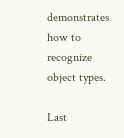demonstrates how to recognize object types.

Last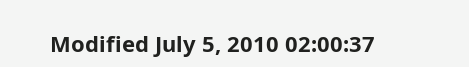Modified July 5, 2010 02:00:37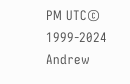PM UTC© 1999-2024 Andrew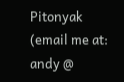Pitonyak (email me at: andy @